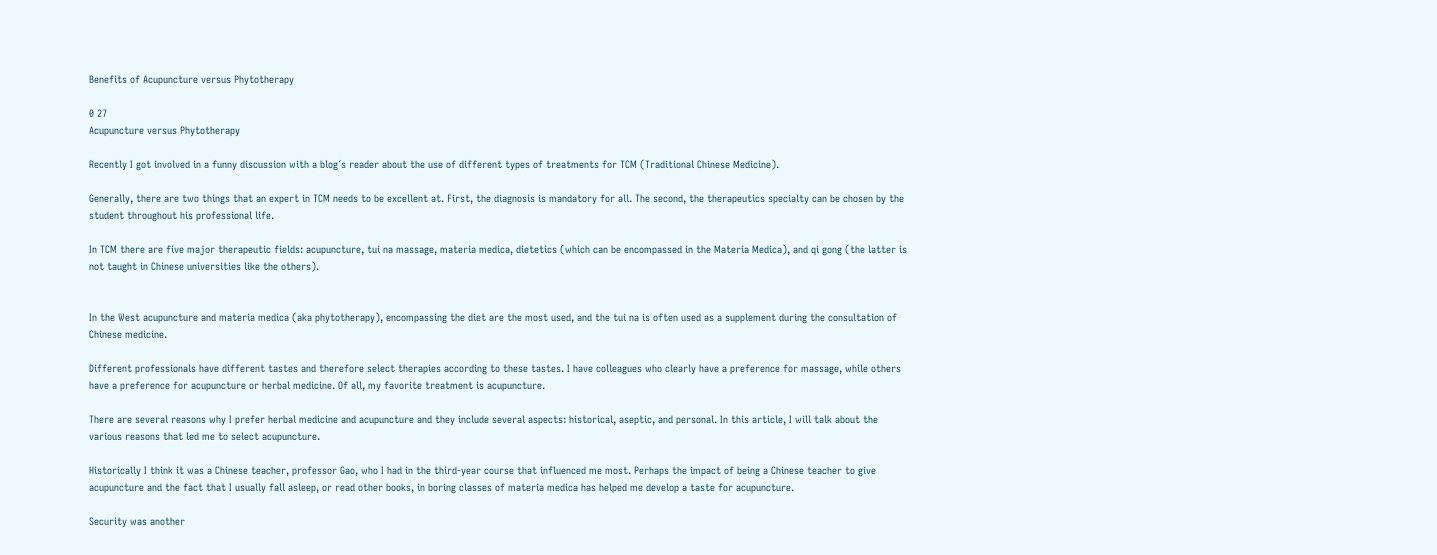Benefits of Acupuncture versus Phytotherapy

0 27
Acupuncture versus Phytotherapy

Recently I got involved in a funny discussion with a blog´s reader about the use of different types of treatments for TCM (Traditional Chinese Medicine).

Generally, there are two things that an expert in TCM needs to be excellent at. First, the diagnosis is mandatory for all. The second, the therapeutics specialty can be chosen by the student throughout his professional life.

In TCM there are five major therapeutic fields: acupuncture, tui na massage, materia medica, dietetics (which can be encompassed in the Materia Medica), and qi gong (the latter is not taught in Chinese universities like the others).


In the West acupuncture and materia medica (aka phytotherapy), encompassing the diet are the most used, and the tui na is often used as a supplement during the consultation of Chinese medicine.

Different professionals have different tastes and therefore select therapies according to these tastes. I have colleagues who clearly have a preference for massage, while others have a preference for acupuncture or herbal medicine. Of all, my favorite treatment is acupuncture.

There are several reasons why I prefer herbal medicine and acupuncture and they include several aspects: historical, aseptic, and personal. In this article, I will talk about the various reasons that led me to select acupuncture.

Historically I think it was a Chinese teacher, professor Gao, who I had in the third-year course that influenced me most. Perhaps the impact of being a Chinese teacher to give acupuncture and the fact that I usually fall asleep, or read other books, in boring classes of materia medica has helped me develop a taste for acupuncture.

Security was another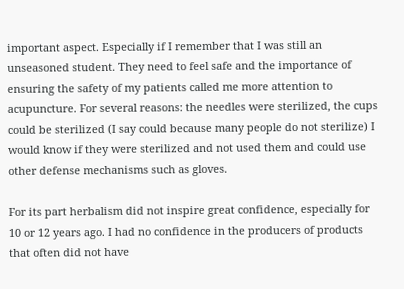important aspect. Especially if I remember that I was still an unseasoned student. They need to feel safe and the importance of ensuring the safety of my patients called me more attention to acupuncture. For several reasons: the needles were sterilized, the cups could be sterilized (I say could because many people do not sterilize) I would know if they were sterilized and not used them and could use other defense mechanisms such as gloves.

For its part herbalism did not inspire great confidence, especially for 10 or 12 years ago. I had no confidence in the producers of products that often did not have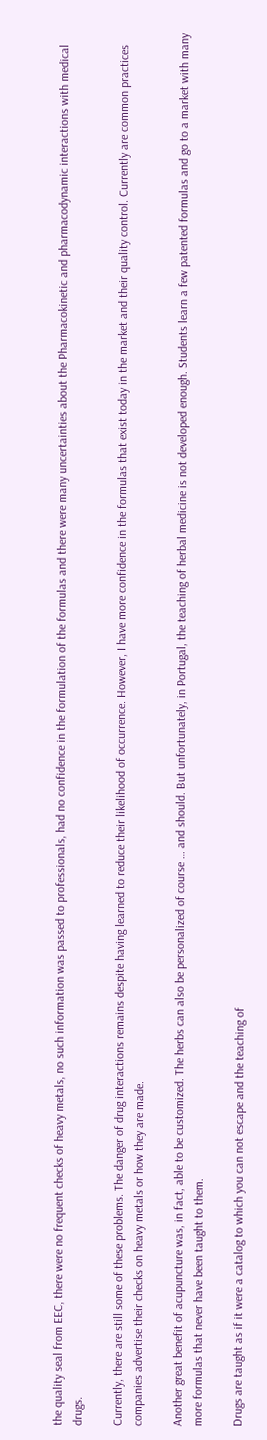the quality seal from EEC, there were no frequent checks of heavy metals, no such information was passed to professionals, had no confidence in the formulation of the formulas and there were many uncertainties about the Pharmacokinetic and pharmacodynamic interactions with medical drugs.

Currently, there are still some of these problems. The danger of drug interactions remains despite having learned to reduce their likelihood of occurrence. However, I have more confidence in the formulas that exist today in the market and their quality control. Currently are common practices companies advertise their checks on heavy metals or how they are made.

Another great benefit of acupuncture was, in fact, able to be customized. The herbs can also be personalized of course … and should. But unfortunately, in Portugal, the teaching of herbal medicine is not developed enough. Students learn a few patented formulas and go to a market with many more formulas that never have been taught to them.

Drugs are taught as if it were a catalog to which you can not escape and the teaching of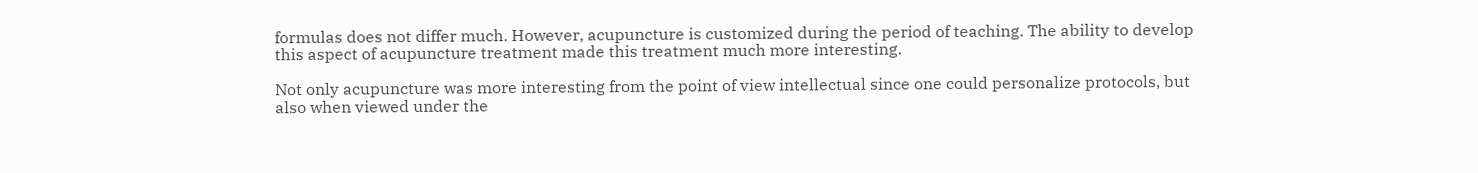formulas does not differ much. However, acupuncture is customized during the period of teaching. The ability to develop this aspect of acupuncture treatment made this treatment much more interesting.

Not only acupuncture was more interesting from the point of view intellectual since one could personalize protocols, but also when viewed under the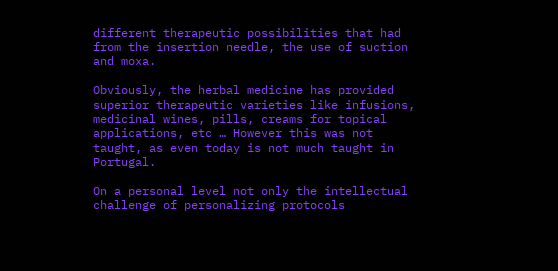different therapeutic possibilities that had from the insertion needle, the use of suction and moxa.

Obviously, the herbal medicine has provided superior therapeutic varieties like infusions, medicinal wines, pills, creams for topical applications, etc … However this was not taught, as even today is not much taught in Portugal.

On a personal level not only the intellectual challenge of personalizing protocols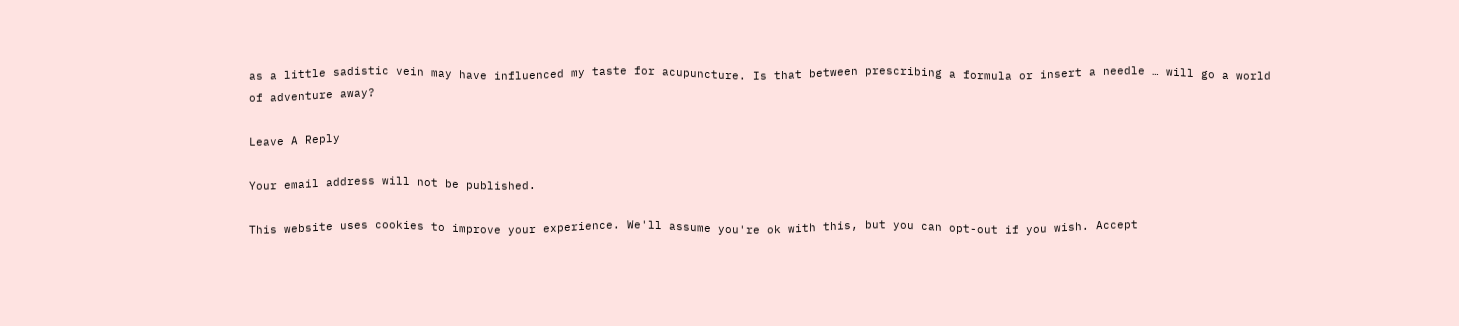as a little sadistic vein may have influenced my taste for acupuncture. Is that between prescribing a formula or insert a needle … will go a world of adventure away?

Leave A Reply

Your email address will not be published.

This website uses cookies to improve your experience. We'll assume you're ok with this, but you can opt-out if you wish. Accept